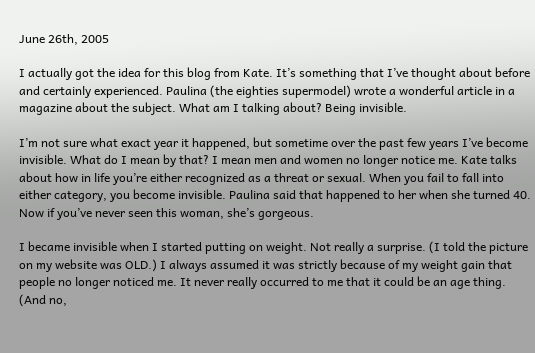June 26th, 2005

I actually got the idea for this blog from Kate. It’s something that I’ve thought about before and certainly experienced. Paulina (the eighties supermodel) wrote a wonderful article in a magazine about the subject. What am I talking about? Being invisible.

I’m not sure what exact year it happened, but sometime over the past few years I’ve become invisible. What do I mean by that? I mean men and women no longer notice me. Kate talks about how in life you’re either recognized as a threat or sexual. When you fail to fall into either category, you become invisible. Paulina said that happened to her when she turned 40. Now if you’ve never seen this woman, she’s gorgeous.

I became invisible when I started putting on weight. Not really a surprise. (I told the picture on my website was OLD.) I always assumed it was strictly because of my weight gain that people no longer noticed me. It never really occurred to me that it could be an age thing. (And no,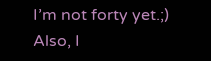I’m not forty yet.;) Also, I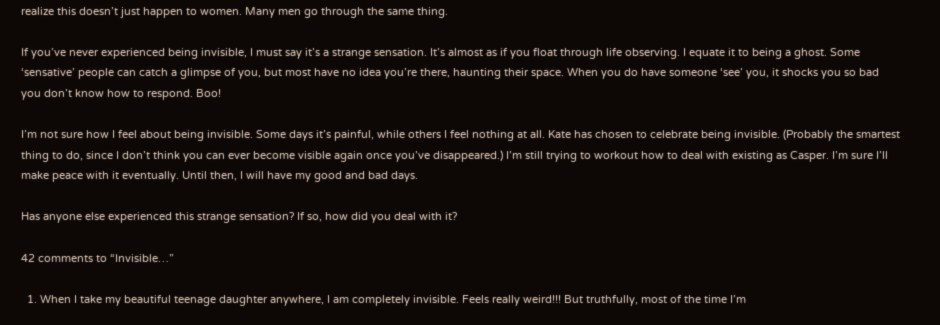realize this doesn’t just happen to women. Many men go through the same thing.

If you’ve never experienced being invisible, I must say it’s a strange sensation. It’s almost as if you float through life observing. I equate it to being a ghost. Some ‘sensative’ people can catch a glimpse of you, but most have no idea you’re there, haunting their space. When you do have someone ‘see’ you, it shocks you so bad you don’t know how to respond. Boo!

I’m not sure how I feel about being invisible. Some days it’s painful, while others I feel nothing at all. Kate has chosen to celebrate being invisible. (Probably the smartest thing to do, since I don’t think you can ever become visible again once you’ve disappeared.) I’m still trying to workout how to deal with existing as Casper. I’m sure I’ll make peace with it eventually. Until then, I will have my good and bad days.

Has anyone else experienced this strange sensation? If so, how did you deal with it?

42 comments to “Invisible…”

  1. When I take my beautiful teenage daughter anywhere, I am completely invisible. Feels really weird!!! But truthfully, most of the time I’m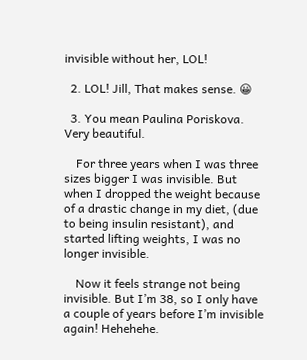invisible without her, LOL!

  2. LOL! Jill, That makes sense. 😀

  3. You mean Paulina Poriskova. Very beautiful.

    For three years when I was three sizes bigger I was invisible. But when I dropped the weight because of a drastic change in my diet, (due to being insulin resistant), and started lifting weights, I was no longer invisible.

    Now it feels strange not being invisible. But I’m 38, so I only have a couple of years before I’m invisible again! Hehehehe.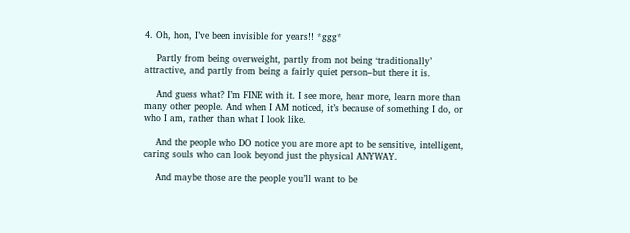4. Oh, hon, I’ve been invisible for years!! *ggg*

    Partly from being overweight, partly from not being ‘traditionally’ attractive, and partly from being a fairly quiet person–but there it is.

    And guess what? I’m FINE with it. I see more, hear more, learn more than many other people. And when I AM noticed, it’s because of something I do, or who I am, rather than what I look like.

    And the people who DO notice you are more apt to be sensitive, intelligent, caring souls who can look beyond just the physical ANYWAY.

    And maybe those are the people you’ll want to be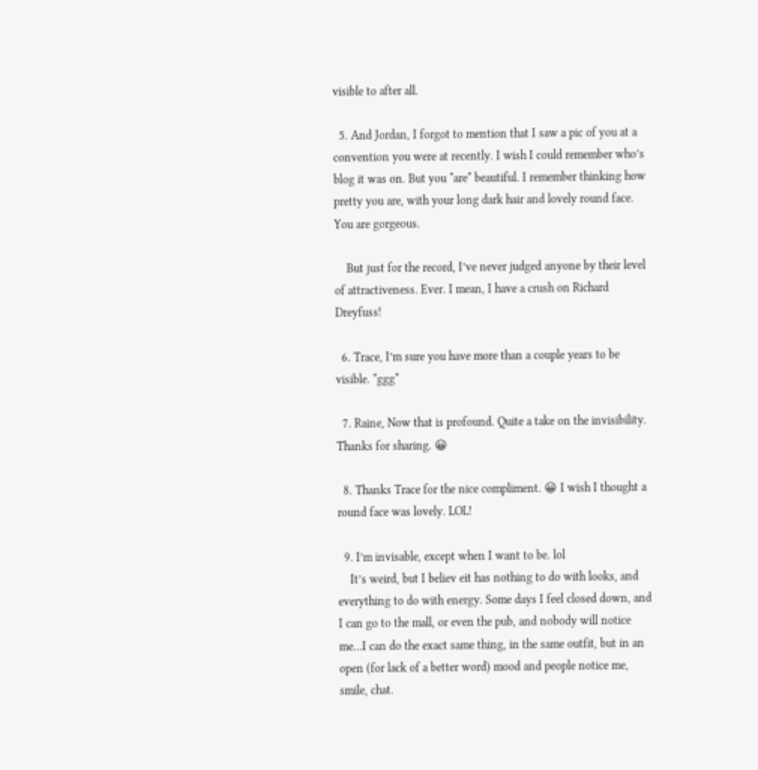visible to after all.

  5. And Jordan, I forgot to mention that I saw a pic of you at a convention you were at recently. I wish I could remember who’s blog it was on. But you *are* beautiful. I remember thinking how pretty you are, with your long dark hair and lovely round face. You are gorgeous.

    But just for the record, I’ve never judged anyone by their level of attractiveness. Ever. I mean, I have a crush on Richard Dreyfuss!

  6. Trace, I’m sure you have more than a couple years to be visible. *ggg*

  7. Raine, Now that is profound. Quite a take on the invisibility. Thanks for sharing. 😀

  8. Thanks Trace for the nice compliment. 😀 I wish I thought a round face was lovely. LOL!

  9. I’m invisable, except when I want to be. lol
    It’s weird, but I believ eit has nothing to do with looks, and everything to do with energy. Some days I feel closed down, and I can go to the mall, or even the pub, and nobody will notice me…I can do the exact same thing, in the same outfit, but in an open (for lack of a better word) mood and people notice me, smile, chat.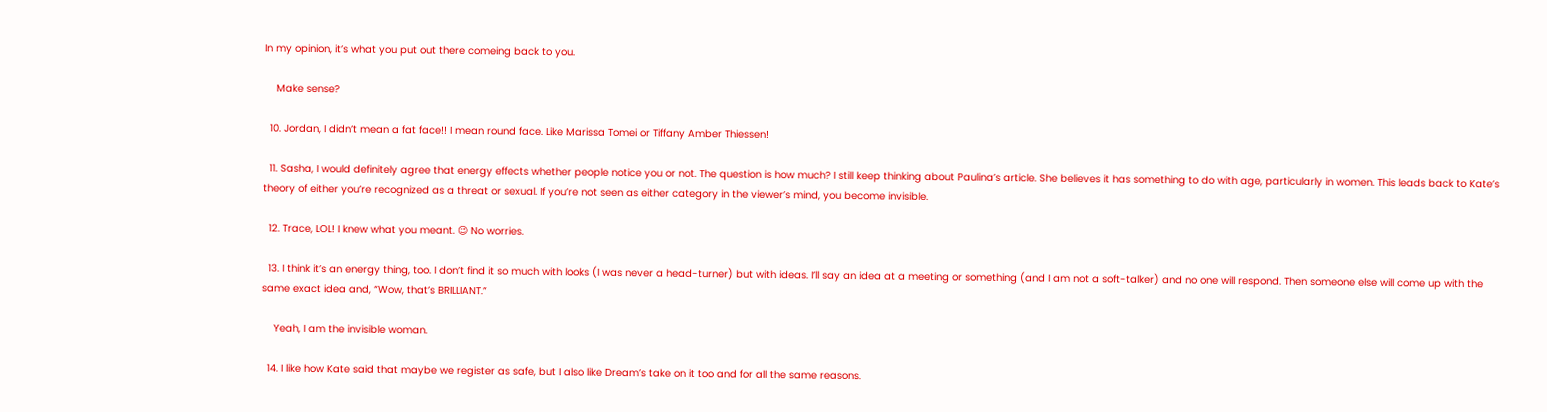In my opinion, it’s what you put out there comeing back to you.

    Make sense?

  10. Jordan, I didn’t mean a fat face!! I mean round face. Like Marissa Tomei or Tiffany Amber Thiessen!

  11. Sasha, I would definitely agree that energy effects whether people notice you or not. The question is how much? I still keep thinking about Paulina’s article. She believes it has something to do with age, particularly in women. This leads back to Kate’s theory of either you’re recognized as a threat or sexual. If you’re not seen as either category in the viewer’s mind, you become invisible.

  12. Trace, LOL! I knew what you meant. 😉 No worries.

  13. I think it’s an energy thing, too. I don’t find it so much with looks (I was never a head-turner) but with ideas. I’ll say an idea at a meeting or something (and I am not a soft-talker) and no one will respond. Then someone else will come up with the same exact idea and, “Wow, that’s BRILLIANT.”

    Yeah, I am the invisible woman.

  14. I like how Kate said that maybe we register as safe, but I also like Dream’s take on it too and for all the same reasons.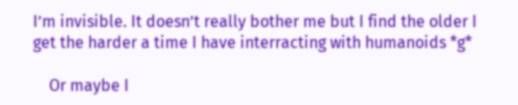I’m invisible. It doesn’t really bother me but I find the older I get the harder a time I have interracting with humanoids *g*

    Or maybe I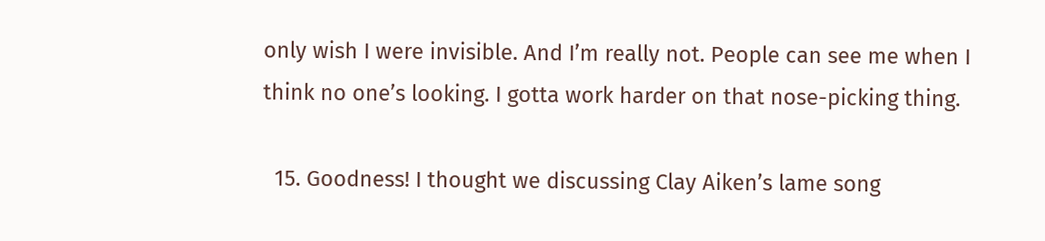only wish I were invisible. And I’m really not. People can see me when I think no one’s looking. I gotta work harder on that nose-picking thing.

  15. Goodness! I thought we discussing Clay Aiken’s lame song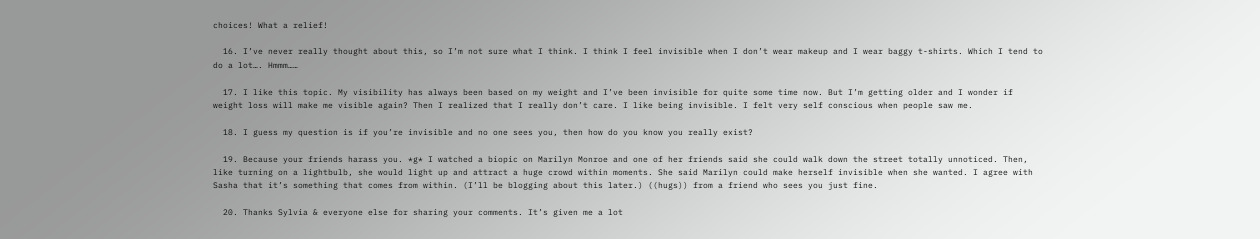choices! What a relief!

  16. I’ve never really thought about this, so I’m not sure what I think. I think I feel invisible when I don’t wear makeup and I wear baggy t-shirts. Which I tend to do a lot…. Hmmm……

  17. I like this topic. My visibility has always been based on my weight and I’ve been invisible for quite some time now. But I’m getting older and I wonder if weight loss will make me visible again? Then I realized that I really don’t care. I like being invisible. I felt very self conscious when people saw me.

  18. I guess my question is if you’re invisible and no one sees you, then how do you know you really exist?

  19. Because your friends harass you. *g* I watched a biopic on Marilyn Monroe and one of her friends said she could walk down the street totally unnoticed. Then, like turning on a lightbulb, she would light up and attract a huge crowd within moments. She said Marilyn could make herself invisible when she wanted. I agree with Sasha that it’s something that comes from within. (I’ll be blogging about this later.) ((hugs)) from a friend who sees you just fine.

  20. Thanks Sylvia & everyone else for sharing your comments. It’s given me a lot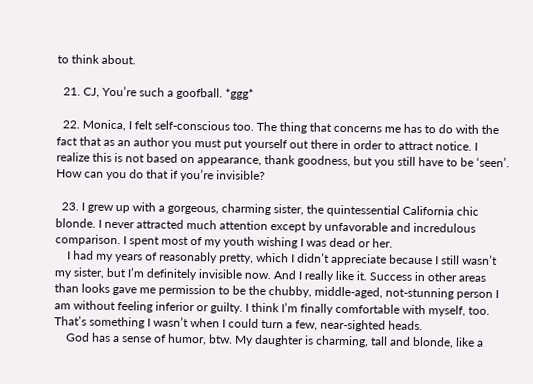to think about.

  21. CJ, You’re such a goofball. *ggg*

  22. Monica, I felt self-conscious too. The thing that concerns me has to do with the fact that as an author you must put yourself out there in order to attract notice. I realize this is not based on appearance, thank goodness, but you still have to be ‘seen’. How can you do that if you’re invisible?

  23. I grew up with a gorgeous, charming sister, the quintessential California chic blonde. I never attracted much attention except by unfavorable and incredulous comparison. I spent most of my youth wishing I was dead or her.
    I had my years of reasonably pretty, which I didn’t appreciate because I still wasn’t my sister, but I’m definitely invisible now. And I really like it. Success in other areas than looks gave me permission to be the chubby, middle-aged, not-stunning person I am without feeling inferior or guilty. I think I’m finally comfortable with myself, too. That’s something I wasn’t when I could turn a few, near-sighted heads.
    God has a sense of humor, btw. My daughter is charming, tall and blonde, like a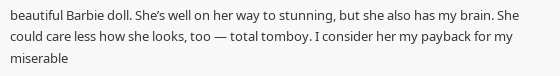beautiful Barbie doll. She’s well on her way to stunning, but she also has my brain. She could care less how she looks, too — total tomboy. I consider her my payback for my miserable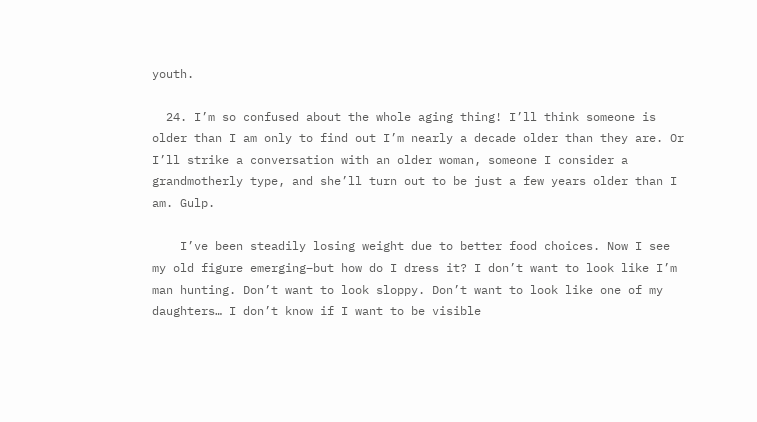youth.

  24. I’m so confused about the whole aging thing! I’ll think someone is older than I am only to find out I’m nearly a decade older than they are. Or I’ll strike a conversation with an older woman, someone I consider a grandmotherly type, and she’ll turn out to be just a few years older than I am. Gulp.

    I’ve been steadily losing weight due to better food choices. Now I see my old figure emerging–but how do I dress it? I don’t want to look like I’m man hunting. Don’t want to look sloppy. Don’t want to look like one of my daughters… I don’t know if I want to be visible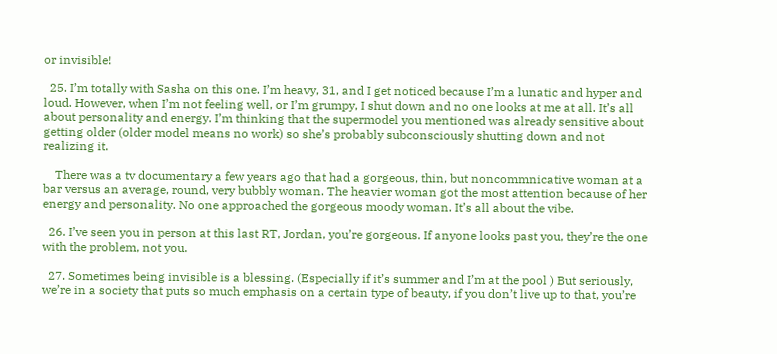or invisible!

  25. I’m totally with Sasha on this one. I’m heavy, 31, and I get noticed because I’m a lunatic and hyper and loud. However, when I’m not feeling well, or I’m grumpy, I shut down and no one looks at me at all. It’s all about personality and energy. I’m thinking that the supermodel you mentioned was already sensitive about getting older (older model means no work) so she’s probably subconsciously shutting down and not realizing it.

    There was a tv documentary a few years ago that had a gorgeous, thin, but noncommnicative woman at a bar versus an average, round, very bubbly woman. The heavier woman got the most attention because of her energy and personality. No one approached the gorgeous moody woman. It’s all about the vibe.

  26. I’ve seen you in person at this last RT, Jordan, you’re gorgeous. If anyone looks past you, they’re the one with the problem, not you.

  27. Sometimes being invisible is a blessing. (Especially if it’s summer and I’m at the pool ) But seriously, we’re in a society that puts so much emphasis on a certain type of beauty, if you don’t live up to that, you’re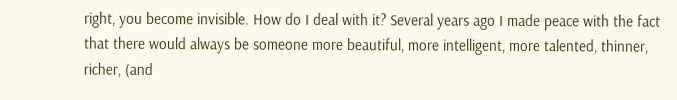right, you become invisible. How do I deal with it? Several years ago I made peace with the fact that there would always be someone more beautiful, more intelligent, more talented, thinner, richer, (and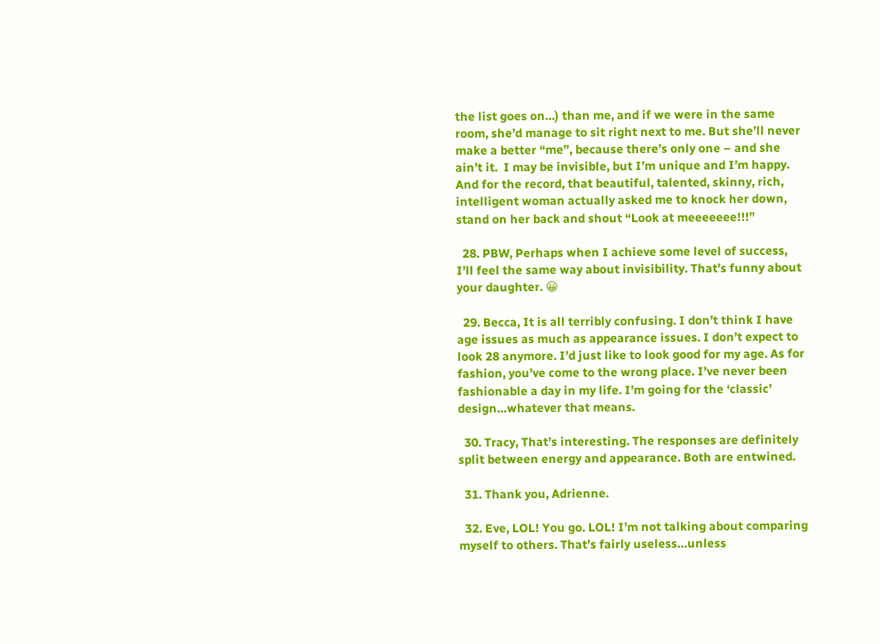the list goes on…) than me, and if we were in the same room, she’d manage to sit right next to me. But she’ll never make a better “me”, because there’s only one – and she ain’t it.  I may be invisible, but I’m unique and I’m happy. And for the record, that beautiful, talented, skinny, rich, intelligent woman actually asked me to knock her down, stand on her back and shout “Look at meeeeeee!!!”

  28. PBW, Perhaps when I achieve some level of success, I’ll feel the same way about invisibility. That’s funny about your daughter. 😀

  29. Becca, It is all terribly confusing. I don’t think I have age issues as much as appearance issues. I don’t expect to look 28 anymore. I’d just like to look good for my age. As for fashion, you’ve come to the wrong place. I’ve never been fashionable a day in my life. I’m going for the ‘classic’ design…whatever that means.

  30. Tracy, That’s interesting. The responses are definitely split between energy and appearance. Both are entwined.

  31. Thank you, Adrienne.

  32. Eve, LOL! You go. LOL! I’m not talking about comparing myself to others. That’s fairly useless…unless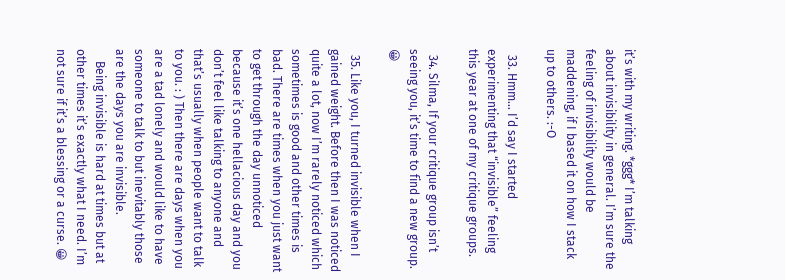it’s with my writing. *ggg* I’m talking about invisibility in general. I’m sure the feeling of invisibility would be maddening, if I based it on how I stack up to others. :-O

  33. Hmm… I’d say I started experimenting that “invisible” feeling this year at one of my critique groups.

  34. Silma, If your critique group isn’t seeing you, it’s time to find a new group. 😀

  35. Like you, I turned invisible when I gained weight. Before then I was noticed quite a lot, now I’m rarely noticed which sometimes is good and other times is bad. There are times when you just want to get through the day unnoticed because it’s one hellacious day and you don’t feel like talking to anyone and that’s usually when people want to talk to you. : ) Then there are days when you are a tad lonely and would like to have someone to talk to but inevitably those are the days you are invisible.
    Being invisible is hard at times but at other times it’s exactly what I need. I’m not sure if it’s a blessing or a curse. 😀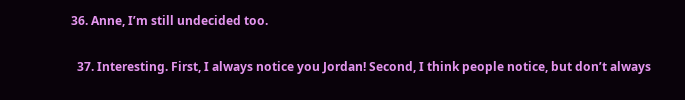36. Anne, I’m still undecided too.

  37. Interesting. First, I always notice you Jordan! Second, I think people notice, but don’t always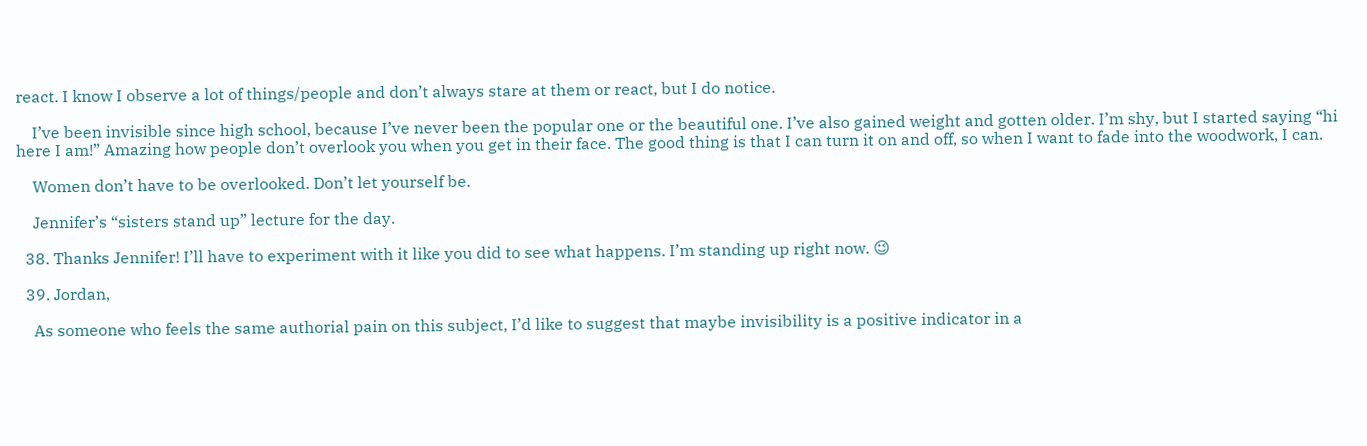react. I know I observe a lot of things/people and don’t always stare at them or react, but I do notice.

    I’ve been invisible since high school, because I’ve never been the popular one or the beautiful one. I’ve also gained weight and gotten older. I’m shy, but I started saying “hi here I am!” Amazing how people don’t overlook you when you get in their face. The good thing is that I can turn it on and off, so when I want to fade into the woodwork, I can.

    Women don’t have to be overlooked. Don’t let yourself be.

    Jennifer’s “sisters stand up” lecture for the day.

  38. Thanks Jennifer! I’ll have to experiment with it like you did to see what happens. I’m standing up right now. 😉

  39. Jordan,

    As someone who feels the same authorial pain on this subject, I’d like to suggest that maybe invisibility is a positive indicator in a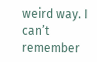weird way. I can’t remember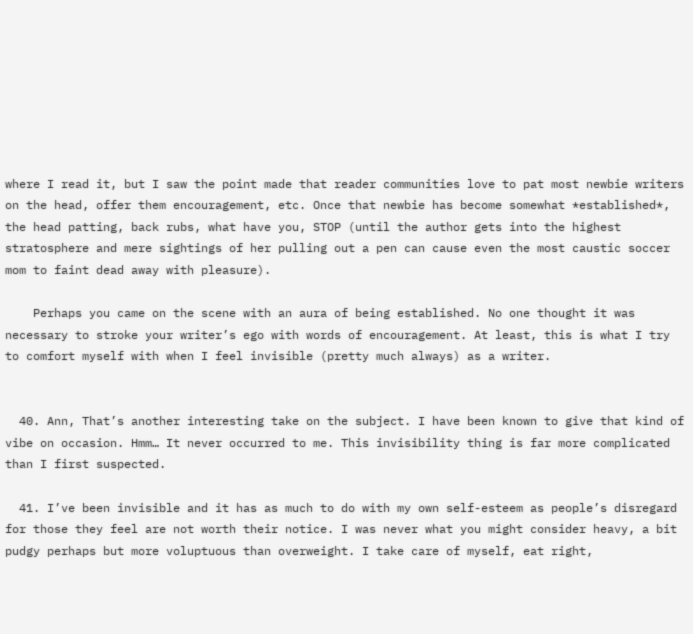where I read it, but I saw the point made that reader communities love to pat most newbie writers on the head, offer them encouragement, etc. Once that newbie has become somewhat *established*, the head patting, back rubs, what have you, STOP (until the author gets into the highest stratosphere and mere sightings of her pulling out a pen can cause even the most caustic soccer mom to faint dead away with pleasure).

    Perhaps you came on the scene with an aura of being established. No one thought it was necessary to stroke your writer’s ego with words of encouragement. At least, this is what I try to comfort myself with when I feel invisible (pretty much always) as a writer.


  40. Ann, That’s another interesting take on the subject. I have been known to give that kind of vibe on occasion. Hmm… It never occurred to me. This invisibility thing is far more complicated than I first suspected.

  41. I’ve been invisible and it has as much to do with my own self-esteem as people’s disregard for those they feel are not worth their notice. I was never what you might consider heavy, a bit pudgy perhaps but more voluptuous than overweight. I take care of myself, eat right,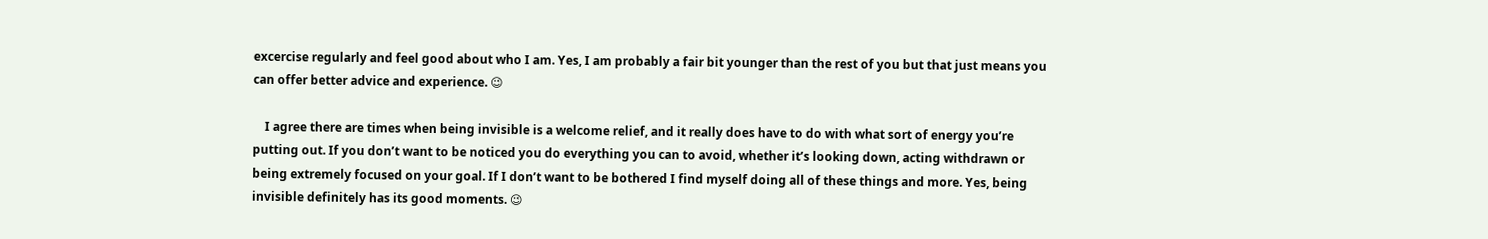excercise regularly and feel good about who I am. Yes, I am probably a fair bit younger than the rest of you but that just means you can offer better advice and experience. 😉

    I agree there are times when being invisible is a welcome relief, and it really does have to do with what sort of energy you’re putting out. If you don’t want to be noticed you do everything you can to avoid, whether it’s looking down, acting withdrawn or being extremely focused on your goal. If I don’t want to be bothered I find myself doing all of these things and more. Yes, being invisible definitely has its good moments. 😉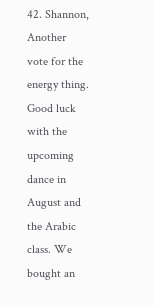42. Shannon, Another vote for the energy thing. Good luck with the upcoming dance in August and the Arabic class. We bought an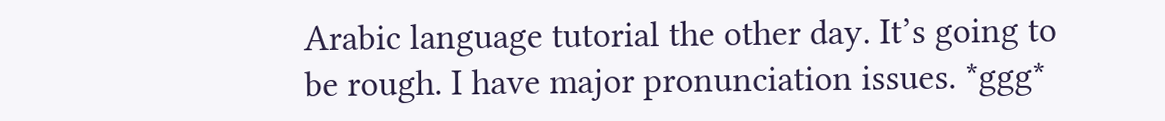Arabic language tutorial the other day. It’s going to be rough. I have major pronunciation issues. *ggg*